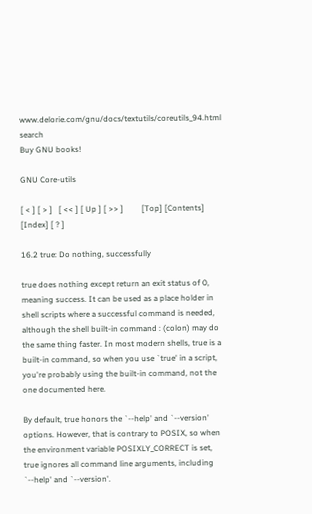www.delorie.com/gnu/docs/textutils/coreutils_94.html   search
Buy GNU books!

GNU Core-utils

[ < ] [ > ]   [ << ] [ Up ] [ >> ]         [Top] [Contents] [Index] [ ? ]

16.2 true: Do nothing, successfully

true does nothing except return an exit status of 0, meaning success. It can be used as a place holder in shell scripts where a successful command is needed, although the shell built-in command : (colon) may do the same thing faster. In most modern shells, true is a built-in command, so when you use `true' in a script, you're probably using the built-in command, not the one documented here.

By default, true honors the `--help' and `--version' options. However, that is contrary to POSIX, so when the environment variable POSIXLY_CORRECT is set, true ignores all command line arguments, including `--help' and `--version'.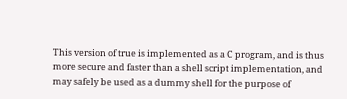This version of true is implemented as a C program, and is thus more secure and faster than a shell script implementation, and may safely be used as a dummy shell for the purpose of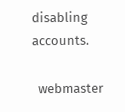disabling accounts.

  webmaster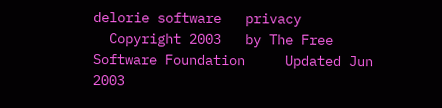delorie software   privacy
  Copyright 2003   by The Free Software Foundation     Updated Jun 2003